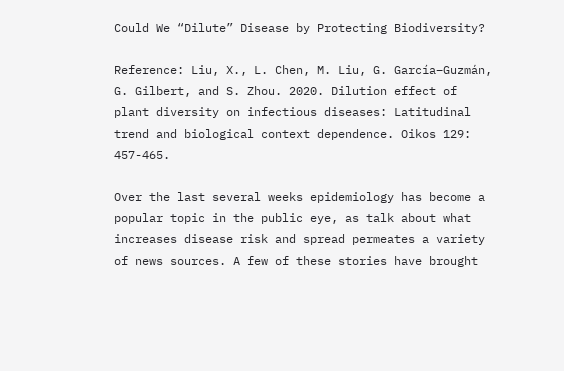Could We “Dilute” Disease by Protecting Biodiversity?

Reference: Liu, X., L. Chen, M. Liu, G. García–Guzmán, G. Gilbert, and S. Zhou. 2020. Dilution effect of plant diversity on infectious diseases: Latitudinal trend and biological context dependence. Oikos 129: 457-465.

Over the last several weeks epidemiology has become a popular topic in the public eye, as talk about what increases disease risk and spread permeates a variety of news sources. A few of these stories have brought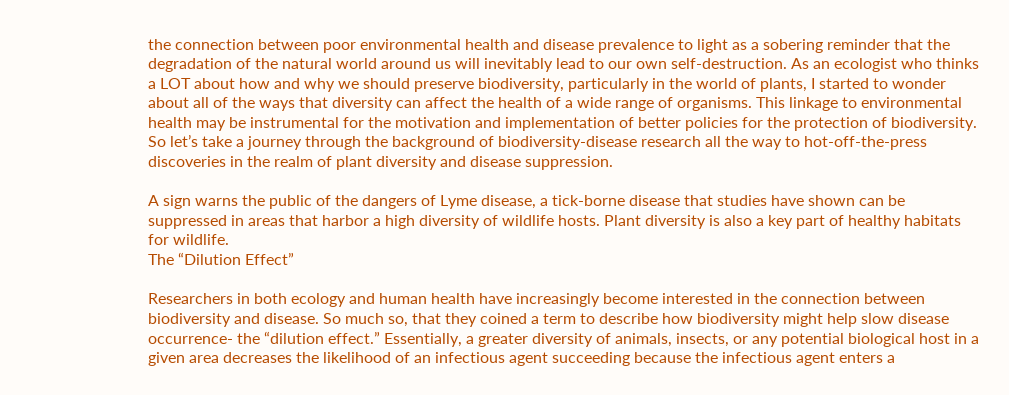the connection between poor environmental health and disease prevalence to light as a sobering reminder that the degradation of the natural world around us will inevitably lead to our own self-destruction. As an ecologist who thinks a LOT about how and why we should preserve biodiversity, particularly in the world of plants, I started to wonder about all of the ways that diversity can affect the health of a wide range of organisms. This linkage to environmental health may be instrumental for the motivation and implementation of better policies for the protection of biodiversity. So let’s take a journey through the background of biodiversity-disease research all the way to hot-off-the-press discoveries in the realm of plant diversity and disease suppression.

A sign warns the public of the dangers of Lyme disease, a tick-borne disease that studies have shown can be suppressed in areas that harbor a high diversity of wildlife hosts. Plant diversity is also a key part of healthy habitats for wildlife.
The “Dilution Effect”

Researchers in both ecology and human health have increasingly become interested in the connection between biodiversity and disease. So much so, that they coined a term to describe how biodiversity might help slow disease occurrence- the “dilution effect.” Essentially, a greater diversity of animals, insects, or any potential biological host in a given area decreases the likelihood of an infectious agent succeeding because the infectious agent enters a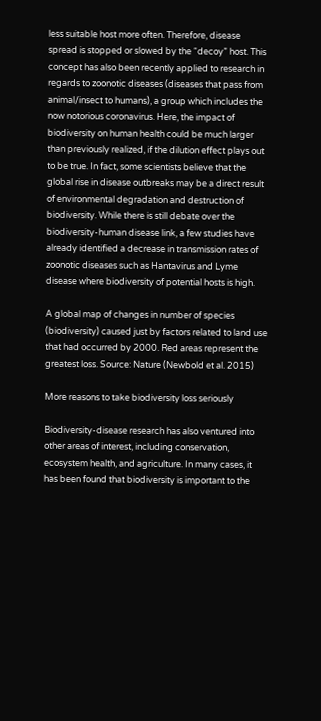less suitable host more often. Therefore, disease spread is stopped or slowed by the “decoy” host. This concept has also been recently applied to research in regards to zoonotic diseases (diseases that pass from animal/insect to humans), a group which includes the now notorious coronavirus. Here, the impact of biodiversity on human health could be much larger than previously realized, if the dilution effect plays out to be true. In fact, some scientists believe that the global rise in disease outbreaks may be a direct result of environmental degradation and destruction of biodiversity. While there is still debate over the biodiversity-human disease link, a few studies have already identified a decrease in transmission rates of zoonotic diseases such as Hantavirus and Lyme disease where biodiversity of potential hosts is high.

A global map of changes in number of species (biodiversity) caused just by factors related to land use that had occurred by 2000. Red areas represent the greatest loss. Source: Nature (Newbold et al. 2015)

More reasons to take biodiversity loss seriously

Biodiversity-disease research has also ventured into other areas of interest, including conservation, ecosystem health, and agriculture. In many cases, it has been found that biodiversity is important to the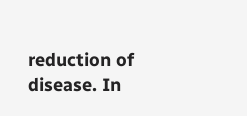reduction of disease. In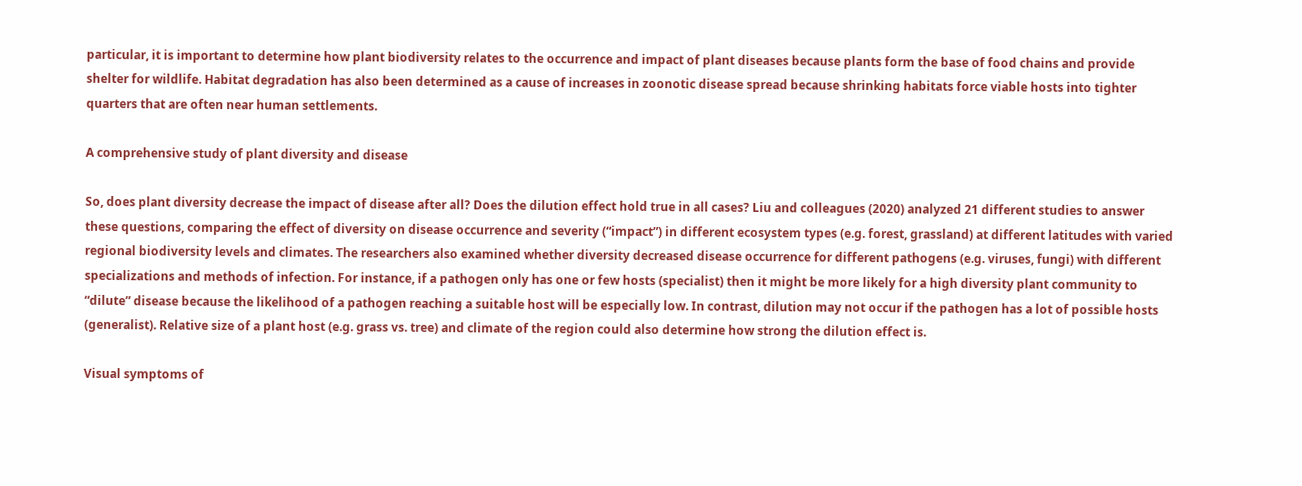particular, it is important to determine how plant biodiversity relates to the occurrence and impact of plant diseases because plants form the base of food chains and provide shelter for wildlife. Habitat degradation has also been determined as a cause of increases in zoonotic disease spread because shrinking habitats force viable hosts into tighter quarters that are often near human settlements.

A comprehensive study of plant diversity and disease

So, does plant diversity decrease the impact of disease after all? Does the dilution effect hold true in all cases? Liu and colleagues (2020) analyzed 21 different studies to answer these questions, comparing the effect of diversity on disease occurrence and severity (“impact”) in different ecosystem types (e.g. forest, grassland) at different latitudes with varied regional biodiversity levels and climates. The researchers also examined whether diversity decreased disease occurrence for different pathogens (e.g. viruses, fungi) with different specializations and methods of infection. For instance, if a pathogen only has one or few hosts (specialist) then it might be more likely for a high diversity plant community to “dilute” disease because the likelihood of a pathogen reaching a suitable host will be especially low. In contrast, dilution may not occur if the pathogen has a lot of possible hosts (generalist). Relative size of a plant host (e.g. grass vs. tree) and climate of the region could also determine how strong the dilution effect is.

Visual symptoms of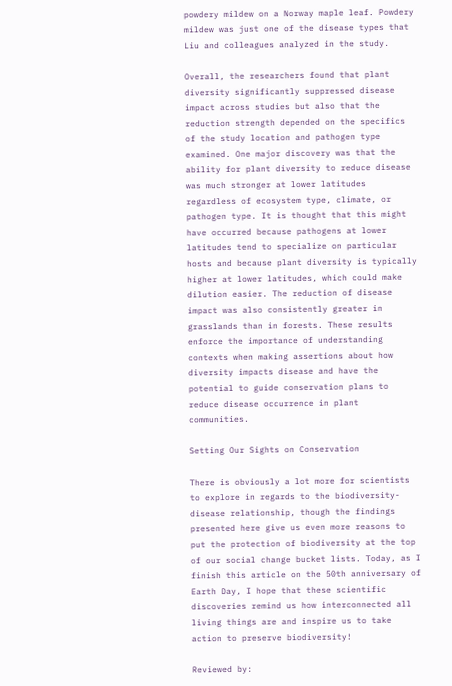powdery mildew on a Norway maple leaf. Powdery mildew was just one of the disease types that Liu and colleagues analyzed in the study.

Overall, the researchers found that plant diversity significantly suppressed disease impact across studies but also that the reduction strength depended on the specifics of the study location and pathogen type examined. One major discovery was that the ability for plant diversity to reduce disease was much stronger at lower latitudes regardless of ecosystem type, climate, or pathogen type. It is thought that this might have occurred because pathogens at lower latitudes tend to specialize on particular hosts and because plant diversity is typically higher at lower latitudes, which could make dilution easier. The reduction of disease impact was also consistently greater in grasslands than in forests. These results enforce the importance of understanding contexts when making assertions about how diversity impacts disease and have the potential to guide conservation plans to reduce disease occurrence in plant communities.

Setting Our Sights on Conservation

There is obviously a lot more for scientists to explore in regards to the biodiversity-disease relationship, though the findings presented here give us even more reasons to put the protection of biodiversity at the top of our social change bucket lists. Today, as I finish this article on the 50th anniversary of Earth Day, I hope that these scientific discoveries remind us how interconnected all living things are and inspire us to take action to preserve biodiversity!

Reviewed by: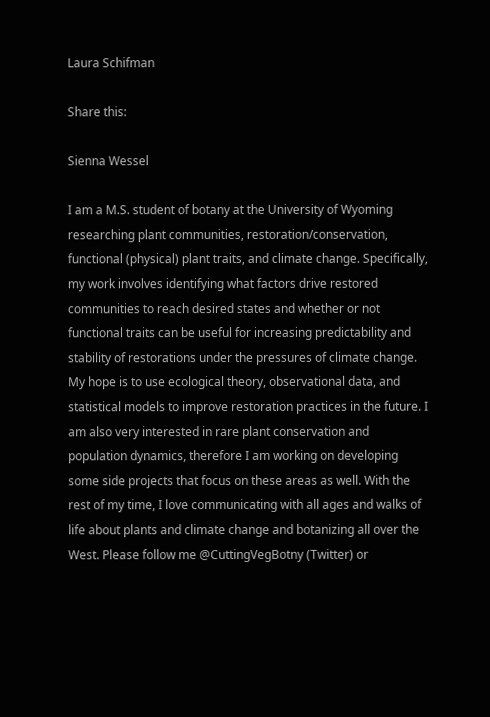Laura Schifman

Share this:

Sienna Wessel

I am a M.S. student of botany at the University of Wyoming researching plant communities, restoration/conservation, functional (physical) plant traits, and climate change. Specifically, my work involves identifying what factors drive restored communities to reach desired states and whether or not functional traits can be useful for increasing predictability and stability of restorations under the pressures of climate change. My hope is to use ecological theory, observational data, and statistical models to improve restoration practices in the future. I am also very interested in rare plant conservation and population dynamics, therefore I am working on developing some side projects that focus on these areas as well. With the rest of my time, I love communicating with all ages and walks of life about plants and climate change and botanizing all over the West. Please follow me @CuttingVegBotny (Twitter) or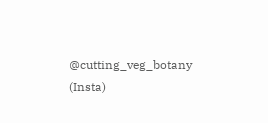@cutting_veg_botany (Insta)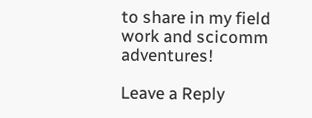to share in my field work and scicomm adventures!

Leave a Reply